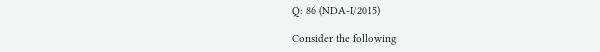Q: 86 (NDA-I/2015)

Consider the following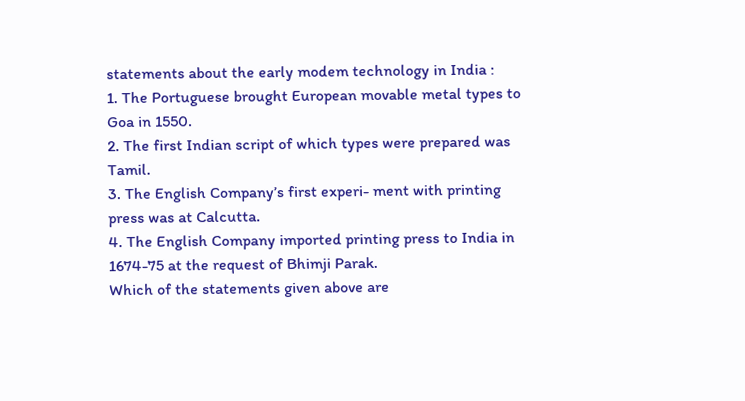statements about the early modem technology in India :
1. The Portuguese brought European movable metal types to Goa in 1550.
2. The first Indian script of which types were prepared was Tamil.
3. The English Company’s first experi- ment with printing press was at Calcutta.
4. The English Company imported printing press to India in 1674-75 at the request of Bhimji Parak.
Which of the statements given above are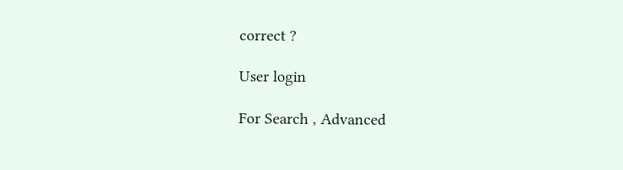correct ?

User login

For Search , Advanced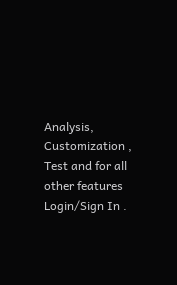Analysis, Customization , Test and for all other features Login/Sign In .